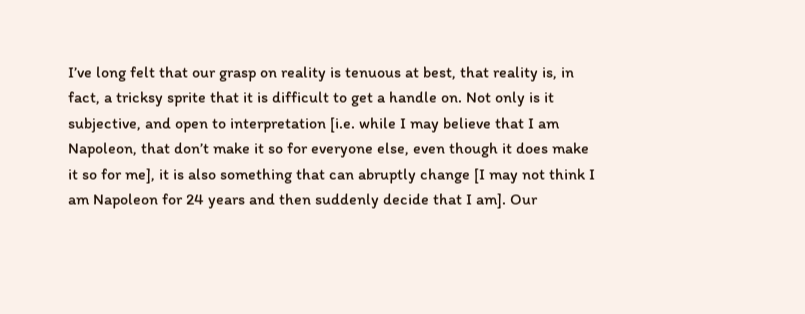I’ve long felt that our grasp on reality is tenuous at best, that reality is, in fact, a tricksy sprite that it is difficult to get a handle on. Not only is it subjective, and open to interpretation [i.e. while I may believe that I am Napoleon, that don’t make it so for everyone else, even though it does make it so for me], it is also something that can abruptly change [I may not think I am Napoleon for 24 years and then suddenly decide that I am]. Our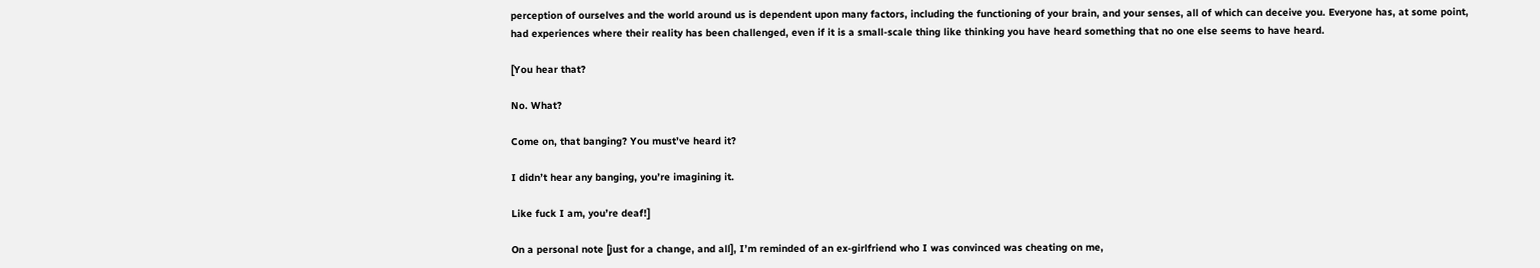perception of ourselves and the world around us is dependent upon many factors, including the functioning of your brain, and your senses, all of which can deceive you. Everyone has, at some point, had experiences where their reality has been challenged, even if it is a small-scale thing like thinking you have heard something that no one else seems to have heard.

[You hear that?

No. What?

Come on, that banging? You must’ve heard it?

I didn’t hear any banging, you’re imagining it.

Like fuck I am, you’re deaf!]

On a personal note [just for a change, and all], I’m reminded of an ex-girlfriend who I was convinced was cheating on me,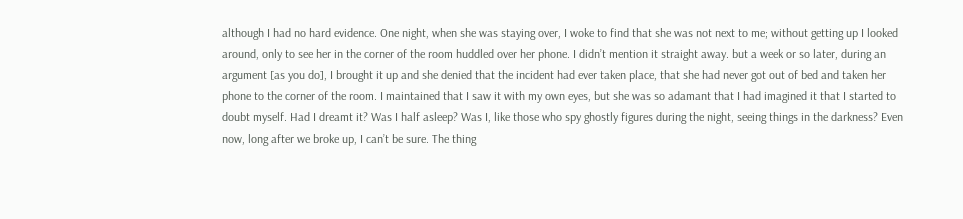although I had no hard evidence. One night, when she was staying over, I woke to find that she was not next to me; without getting up I looked around, only to see her in the corner of the room huddled over her phone. I didn’t mention it straight away. but a week or so later, during an argument [as you do], I brought it up and she denied that the incident had ever taken place, that she had never got out of bed and taken her phone to the corner of the room. I maintained that I saw it with my own eyes, but she was so adamant that I had imagined it that I started to doubt myself. Had I dreamt it? Was I half asleep? Was I, like those who spy ghostly figures during the night, seeing things in the darkness? Even now, long after we broke up, I can’t be sure. The thing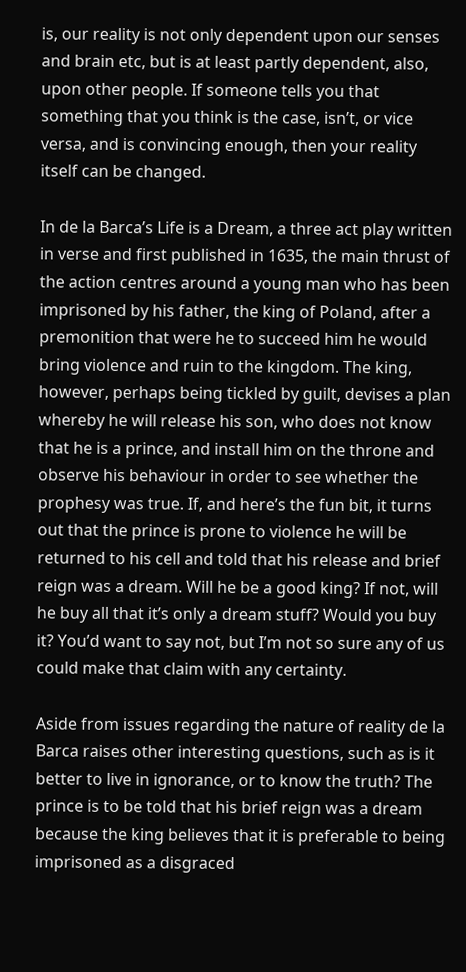is, our reality is not only dependent upon our senses and brain etc, but is at least partly dependent, also, upon other people. If someone tells you that something that you think is the case, isn’t, or vice versa, and is convincing enough, then your reality itself can be changed.

In de la Barca’s Life is a Dream, a three act play written in verse and first published in 1635, the main thrust of the action centres around a young man who has been imprisoned by his father, the king of Poland, after a premonition that were he to succeed him he would bring violence and ruin to the kingdom. The king, however, perhaps being tickled by guilt, devises a plan whereby he will release his son, who does not know that he is a prince, and install him on the throne and observe his behaviour in order to see whether the prophesy was true. If, and here’s the fun bit, it turns out that the prince is prone to violence he will be returned to his cell and told that his release and brief reign was a dream. Will he be a good king? If not, will he buy all that it’s only a dream stuff? Would you buy it? You’d want to say not, but I’m not so sure any of us could make that claim with any certainty.

Aside from issues regarding the nature of reality de la Barca raises other interesting questions, such as is it better to live in ignorance, or to know the truth? The prince is to be told that his brief reign was a dream because the king believes that it is preferable to being imprisoned as a disgraced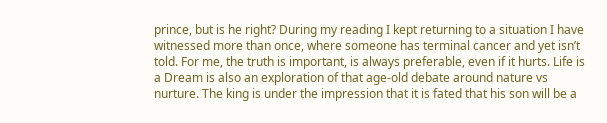prince, but is he right? During my reading I kept returning to a situation I have witnessed more than once, where someone has terminal cancer and yet isn’t told. For me, the truth is important, is always preferable, even if it hurts. Life is a Dream is also an exploration of that age-old debate around nature vs nurture. The king is under the impression that it is fated that his son will be a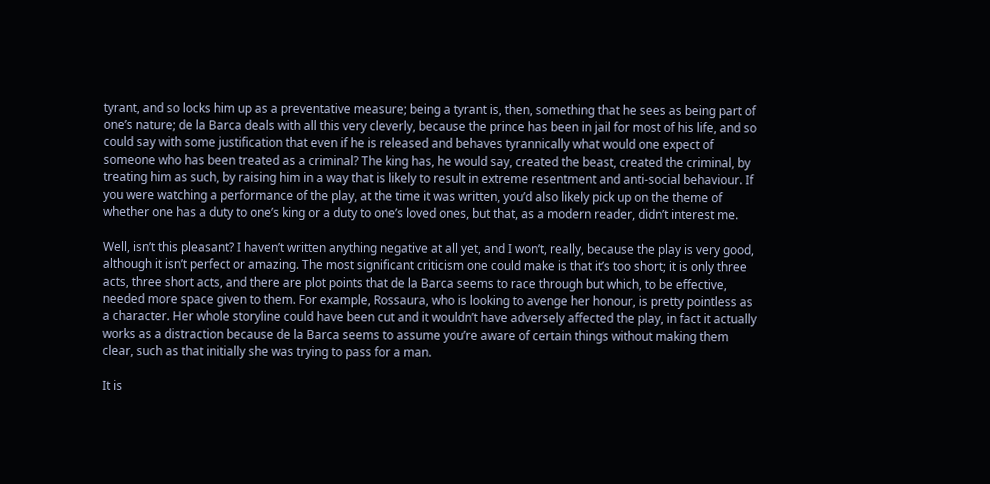tyrant, and so locks him up as a preventative measure; being a tyrant is, then, something that he sees as being part of one’s nature; de la Barca deals with all this very cleverly, because the prince has been in jail for most of his life, and so could say with some justification that even if he is released and behaves tyrannically what would one expect of someone who has been treated as a criminal? The king has, he would say, created the beast, created the criminal, by treating him as such, by raising him in a way that is likely to result in extreme resentment and anti-social behaviour. If you were watching a performance of the play, at the time it was written, you’d also likely pick up on the theme of whether one has a duty to one’s king or a duty to one’s loved ones, but that, as a modern reader, didn’t interest me.

Well, isn’t this pleasant? I haven’t written anything negative at all yet, and I won’t, really, because the play is very good, although it isn’t perfect or amazing. The most significant criticism one could make is that it’s too short; it is only three acts, three short acts, and there are plot points that de la Barca seems to race through but which, to be effective, needed more space given to them. For example, Rossaura, who is looking to avenge her honour, is pretty pointless as a character. Her whole storyline could have been cut and it wouldn’t have adversely affected the play, in fact it actually works as a distraction because de la Barca seems to assume you’re aware of certain things without making them clear, such as that initially she was trying to pass for a man.

It is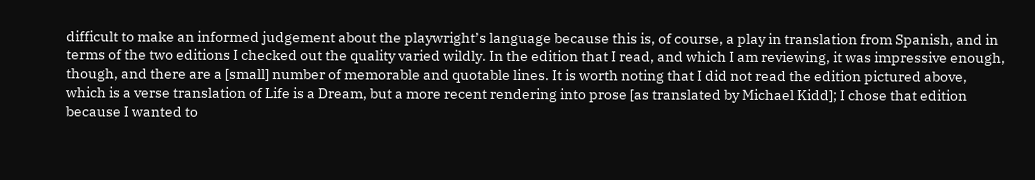difficult to make an informed judgement about the playwright’s language because this is, of course, a play in translation from Spanish, and in terms of the two editions I checked out the quality varied wildly. In the edition that I read, and which I am reviewing, it was impressive enough, though, and there are a [small] number of memorable and quotable lines. It is worth noting that I did not read the edition pictured above, which is a verse translation of Life is a Dream, but a more recent rendering into prose [as translated by Michael Kidd]; I chose that edition because I wanted to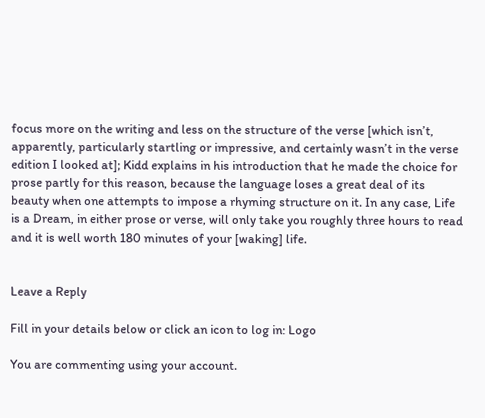focus more on the writing and less on the structure of the verse [which isn’t, apparently, particularly startling or impressive, and certainly wasn’t in the verse edition I looked at]; Kidd explains in his introduction that he made the choice for prose partly for this reason, because the language loses a great deal of its beauty when one attempts to impose a rhyming structure on it. In any case, Life is a Dream, in either prose or verse, will only take you roughly three hours to read and it is well worth 180 minutes of your [waking] life.


Leave a Reply

Fill in your details below or click an icon to log in: Logo

You are commenting using your account.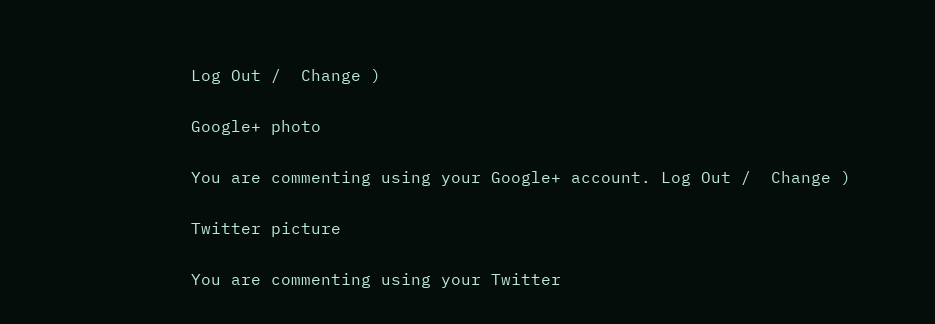Log Out /  Change )

Google+ photo

You are commenting using your Google+ account. Log Out /  Change )

Twitter picture

You are commenting using your Twitter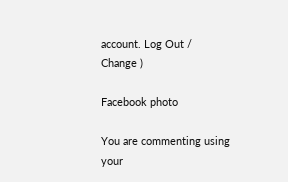account. Log Out /  Change )

Facebook photo

You are commenting using your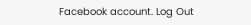Facebook account. Log Out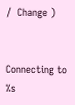/  Change )


Connecting to %s